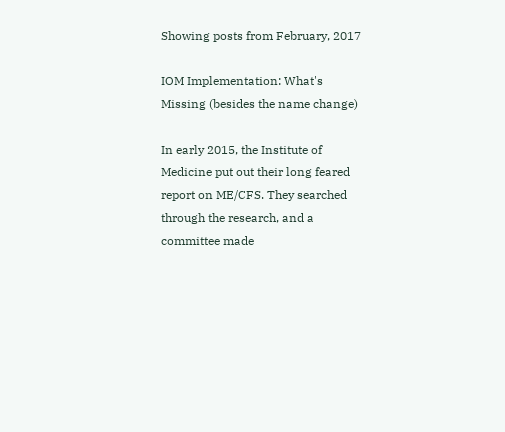Showing posts from February, 2017

IOM Implementation: What's Missing (besides the name change)

In early 2015, the Institute of Medicine put out their long feared report on ME/CFS. They searched through the research, and a committee made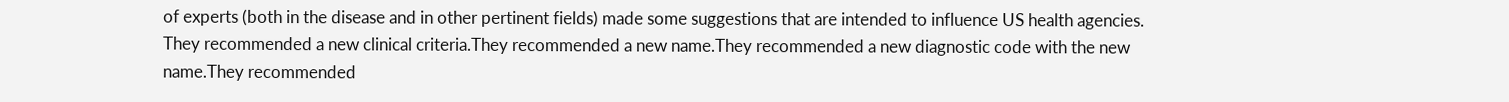of experts (both in the disease and in other pertinent fields) made some suggestions that are intended to influence US health agencies.
They recommended a new clinical criteria.They recommended a new name.They recommended a new diagnostic code with the new name.They recommended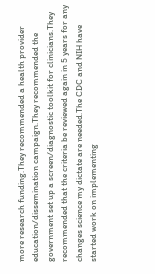more research funding.They recommended a health provider education/dissemination campaign.They recommended the government set up a screen/diagnostic toolkit for clinicians.They recommended that the criteria be reviewed again in 5 years for any changes science my dictate are needed.The CDC and NIH have started work on implementing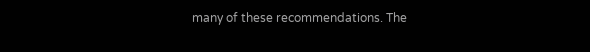many of these recommendations. The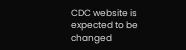CDC website is expected to be changed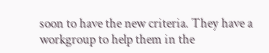soon to have the new criteria. They have a workgroup to help them in the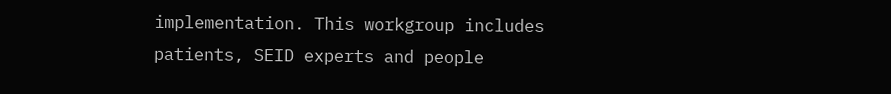implementation. This workgroup includes patients, SEID experts and people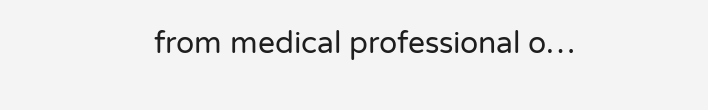from medical professional o…